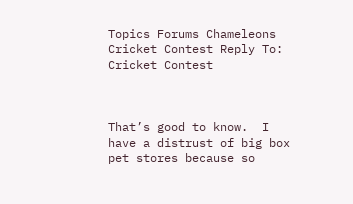Topics Forums Chameleons Cricket Contest Reply To: Cricket Contest



That’s good to know.  I have a distrust of big box pet stores because so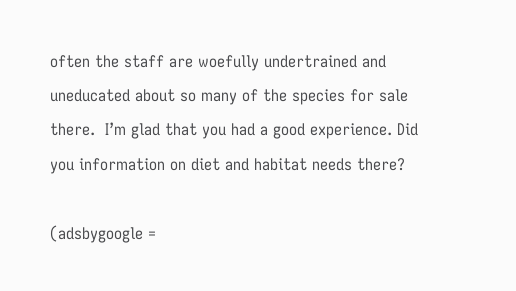often the staff are woefully undertrained and uneducated about so many of the species for sale there.  I’m glad that you had a good experience. Did you information on diet and habitat needs there?

(adsbygoogle =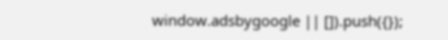window.adsbygoogle || []).push({});